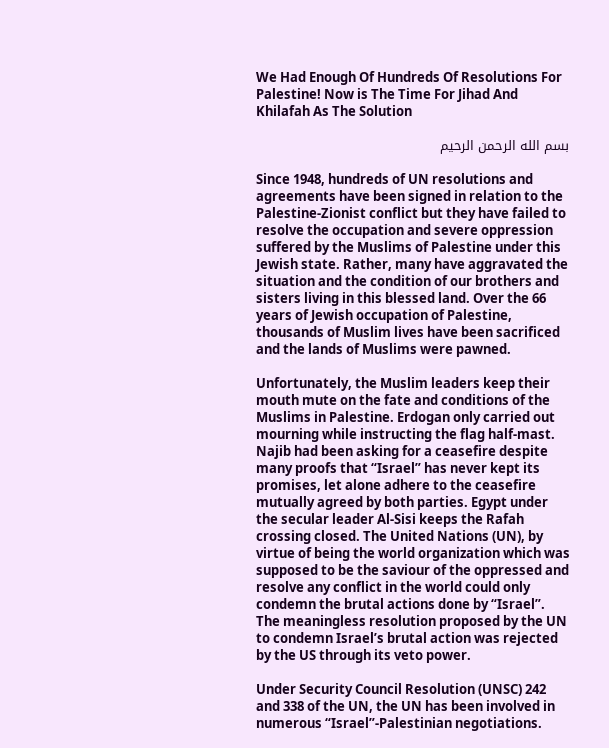We Had Enough Of Hundreds Of Resolutions For Palestine! Now is The Time For Jihad And Khilafah As The Solution

بسم الله الرحمن الرحيم

Since 1948, hundreds of UN resolutions and agreements have been signed in relation to the Palestine-Zionist conflict but they have failed to resolve the occupation and severe oppression suffered by the Muslims of Palestine under this Jewish state. Rather, many have aggravated the situation and the condition of our brothers and sisters living in this blessed land. Over the 66 years of Jewish occupation of Palestine, thousands of Muslim lives have been sacrificed and the lands of Muslims were pawned.

Unfortunately, the Muslim leaders keep their mouth mute on the fate and conditions of the Muslims in Palestine. Erdogan only carried out mourning while instructing the flag half-mast. Najib had been asking for a ceasefire despite many proofs that “Israel” has never kept its promises, let alone adhere to the ceasefire mutually agreed by both parties. Egypt under the secular leader Al-Sisi keeps the Rafah crossing closed. The United Nations (UN), by virtue of being the world organization which was supposed to be the saviour of the oppressed and resolve any conflict in the world could only condemn the brutal actions done by “Israel”. The meaningless resolution proposed by the UN to condemn Israel’s brutal action was rejected by the US through its veto power.

Under Security Council Resolution (UNSC) 242 and 338 of the UN, the UN has been involved in numerous “Israel”-Palestinian negotiations.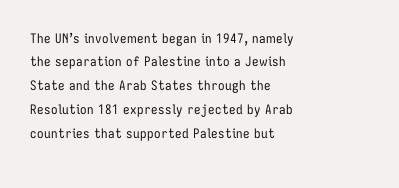The UN’s involvement began in 1947, namely the separation of Palestine into a Jewish State and the Arab States through the Resolution 181 expressly rejected by Arab countries that supported Palestine but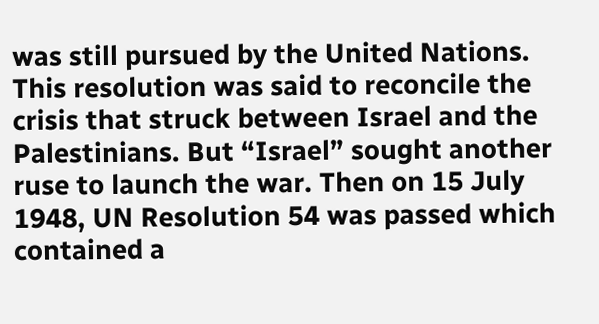was still pursued by the United Nations. This resolution was said to reconcile the crisis that struck between Israel and the Palestinians. But “Israel” sought another ruse to launch the war. Then on 15 July 1948, UN Resolution 54 was passed which contained a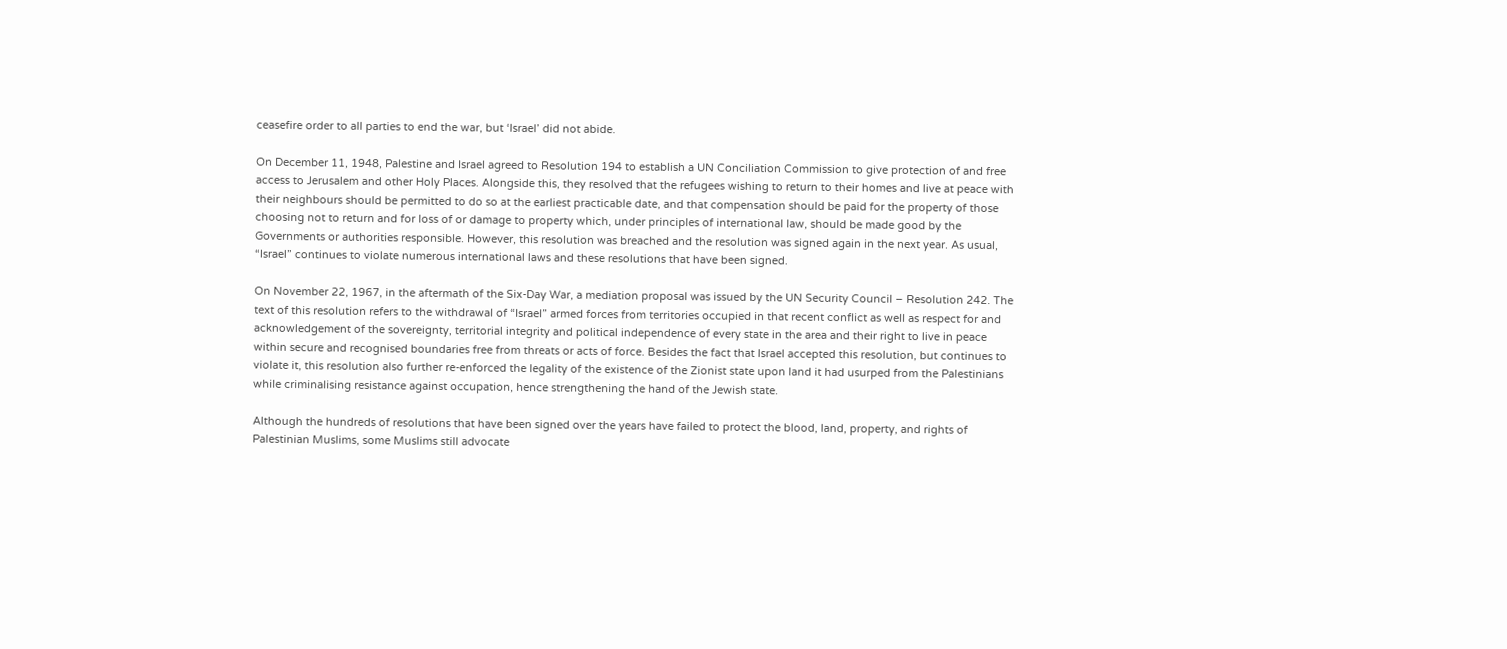ceasefire order to all parties to end the war, but ‘Israel’ did not abide.

On December 11, 1948, Palestine and Israel agreed to Resolution 194 to establish a UN Conciliation Commission to give protection of and free access to Jerusalem and other Holy Places. Alongside this, they resolved that the refugees wishing to return to their homes and live at peace with their neighbours should be permitted to do so at the earliest practicable date, and that compensation should be paid for the property of those choosing not to return and for loss of or damage to property which, under principles of international law, should be made good by the Governments or authorities responsible. However, this resolution was breached and the resolution was signed again in the next year. As usual, “Israel” continues to violate numerous international laws and these resolutions that have been signed.

On November 22, 1967, in the aftermath of the Six-Day War, a mediation proposal was issued by the UN Security Council – Resolution 242. The text of this resolution refers to the withdrawal of “Israel” armed forces from territories occupied in that recent conflict as well as respect for and acknowledgement of the sovereignty, territorial integrity and political independence of every state in the area and their right to live in peace within secure and recognised boundaries free from threats or acts of force. Besides the fact that Israel accepted this resolution, but continues to violate it, this resolution also further re-enforced the legality of the existence of the Zionist state upon land it had usurped from the Palestinians while criminalising resistance against occupation, hence strengthening the hand of the Jewish state.

Although the hundreds of resolutions that have been signed over the years have failed to protect the blood, land, property, and rights of Palestinian Muslims, some Muslims still advocate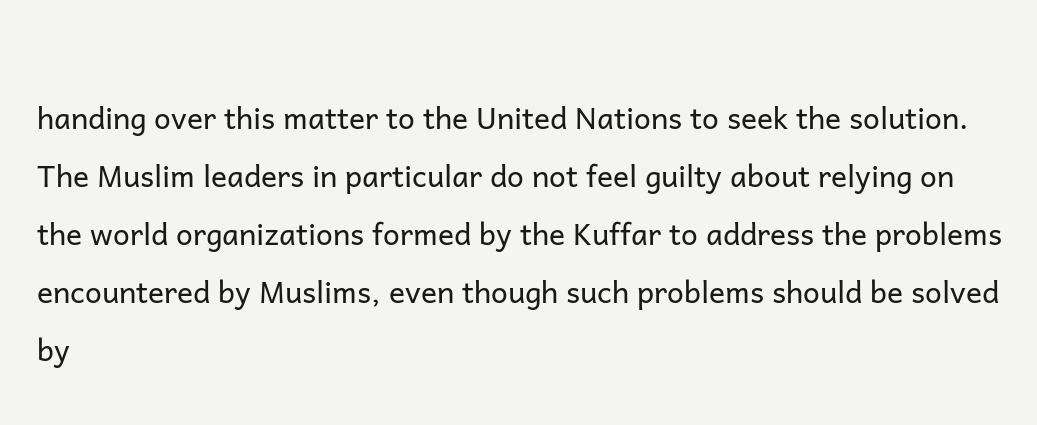handing over this matter to the United Nations to seek the solution. The Muslim leaders in particular do not feel guilty about relying on the world organizations formed by the Kuffar to address the problems encountered by Muslims, even though such problems should be solved by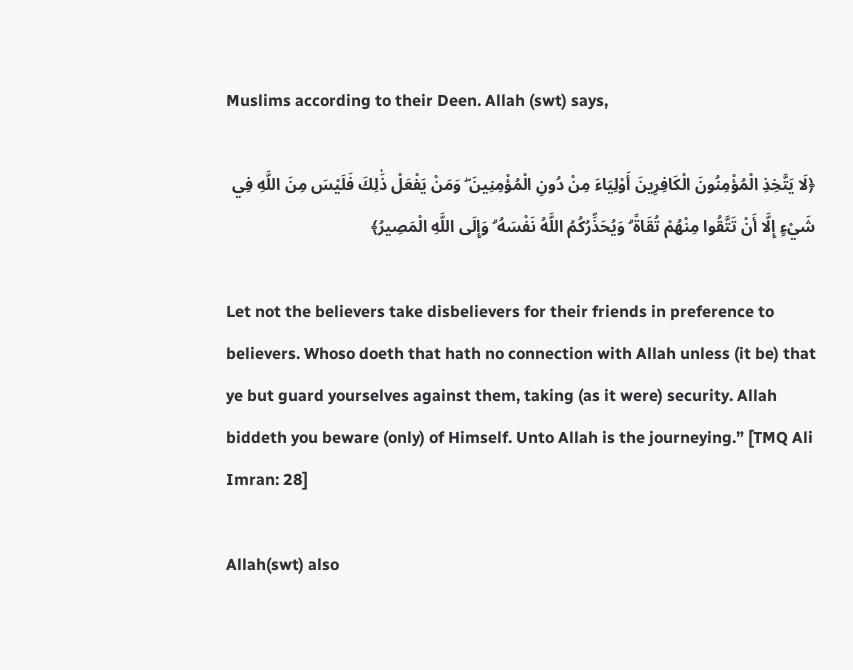Muslims according to their Deen. Allah (swt) says,

﴿لَا يَتَّخِذِ الْمُؤْمِنُونَ الْكَافِرِينَ أَوْلِيَاءَ مِنْ دُونِ الْمُؤْمِنِينَ ۖ وَمَنْ يَفْعَلْ ذَٰلِكَ فَلَيْسَ مِنَ اللَّهِ فِي شَيْءٍ إِلَّا أَنْ تَتَّقُوا مِنْهُمْ تُقَاةً ۗ وَيُحَذِّرُكُمُ اللَّهُ نَفْسَهُ ۗ وَإِلَى اللَّهِ الْمَصِيرُ﴾

Let not the believers take disbelievers for their friends in preference to believers. Whoso doeth that hath no connection with Allah unless (it be) that ye but guard yourselves against them, taking (as it were) security. Allah biddeth you beware (only) of Himself. Unto Allah is the journeying.” [TMQ Ali Imran: 28]

Allah(swt) also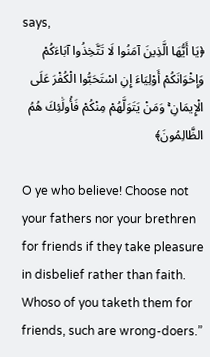says,
﴿يَا أَيُّهَا الَّذِينَ آمَنُوا لَا تَتَّخِذُوا آبَاءَكُمْ وَإِخْوَانَكُمْ أَوْلِيَاءَ إِنِ اسْتَحَبُّوا الْكُفْرَ عَلَى الْإِيمَانِ ۚ وَمَنْ يَتَوَلَّهُمْ مِنْكُمْ فَأُولَٰئِكَ هُمُ الظَّالِمُونَ﴾

O ye who believe! Choose not your fathers nor your brethren for friends if they take pleasure in disbelief rather than faith. Whoso of you taketh them for friends, such are wrong-doers.”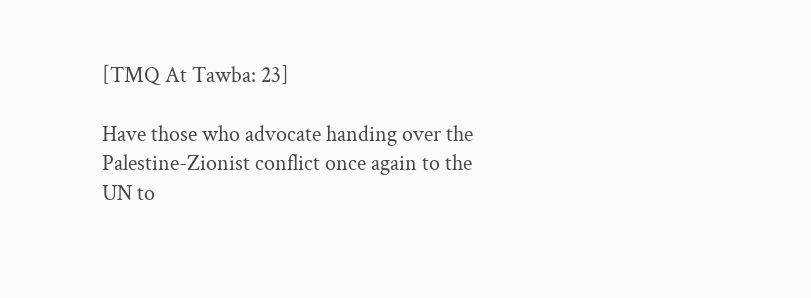[TMQ At Tawba: 23]

Have those who advocate handing over the Palestine-Zionist conflict once again to the UN to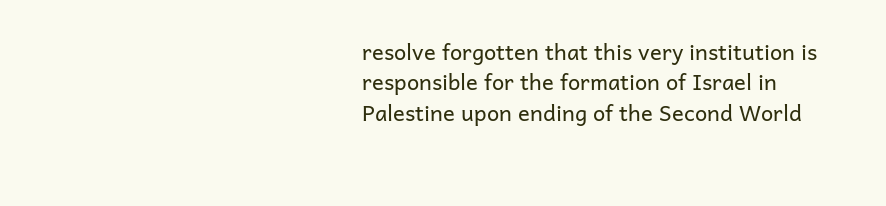resolve forgotten that this very institution is responsible for the formation of Israel in Palestine upon ending of the Second World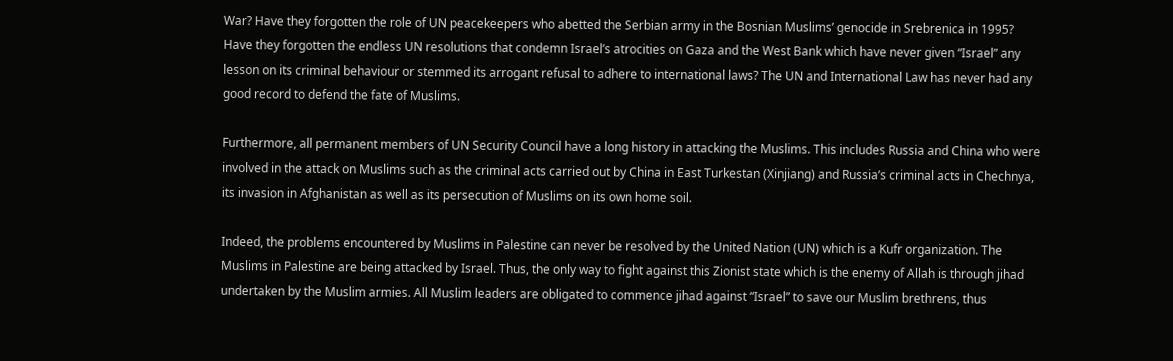War? Have they forgotten the role of UN peacekeepers who abetted the Serbian army in the Bosnian Muslims’ genocide in Srebrenica in 1995? Have they forgotten the endless UN resolutions that condemn Israel’s atrocities on Gaza and the West Bank which have never given “Israel” any lesson on its criminal behaviour or stemmed its arrogant refusal to adhere to international laws? The UN and International Law has never had any good record to defend the fate of Muslims.

Furthermore, all permanent members of UN Security Council have a long history in attacking the Muslims. This includes Russia and China who were involved in the attack on Muslims such as the criminal acts carried out by China in East Turkestan (Xinjiang) and Russia’s criminal acts in Chechnya, its invasion in Afghanistan as well as its persecution of Muslims on its own home soil.

Indeed, the problems encountered by Muslims in Palestine can never be resolved by the United Nation (UN) which is a Kufr organization. The Muslims in Palestine are being attacked by Israel. Thus, the only way to fight against this Zionist state which is the enemy of Allah is through jihad undertaken by the Muslim armies. All Muslim leaders are obligated to commence jihad against “Israel” to save our Muslim brethrens, thus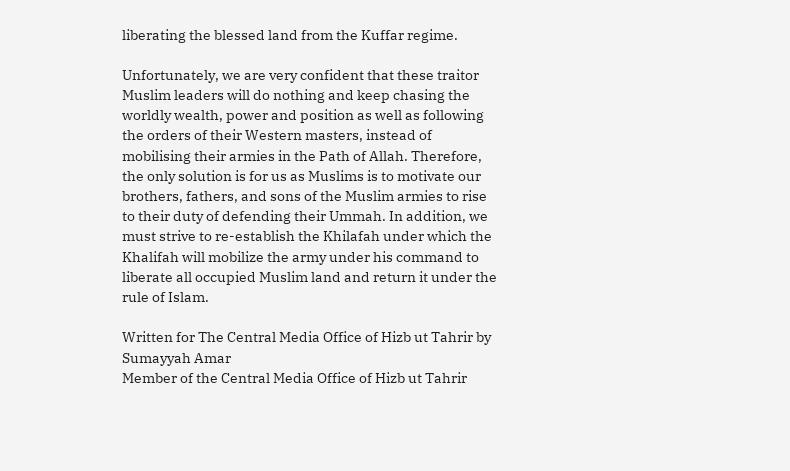liberating the blessed land from the Kuffar regime.

Unfortunately, we are very confident that these traitor Muslim leaders will do nothing and keep chasing the worldly wealth, power and position as well as following the orders of their Western masters, instead of mobilising their armies in the Path of Allah. Therefore, the only solution is for us as Muslims is to motivate our brothers, fathers, and sons of the Muslim armies to rise to their duty of defending their Ummah. In addition, we must strive to re-establish the Khilafah under which the Khalifah will mobilize the army under his command to liberate all occupied Muslim land and return it under the rule of Islam.

Written for The Central Media Office of Hizb ut Tahrir by
Sumayyah Amar
Member of the Central Media Office of Hizb ut Tahrir